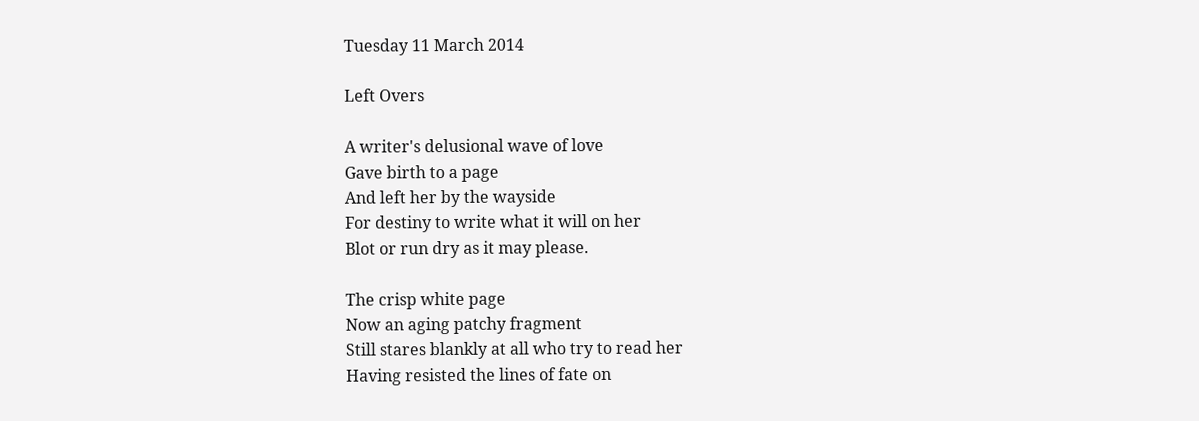Tuesday 11 March 2014

Left Overs

A writer's delusional wave of love
Gave birth to a page
And left her by the wayside
For destiny to write what it will on her
Blot or run dry as it may please.

The crisp white page
Now an aging patchy fragment
Still stares blankly at all who try to read her
Having resisted the lines of fate on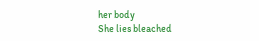her body
She lies bleached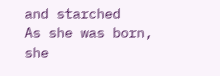and starched
As she was born, she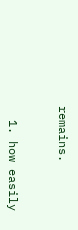remains.


  1. how easily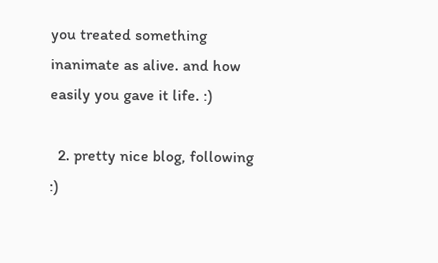you treated something inanimate as alive. and how easily you gave it life. :)

  2. pretty nice blog, following :)